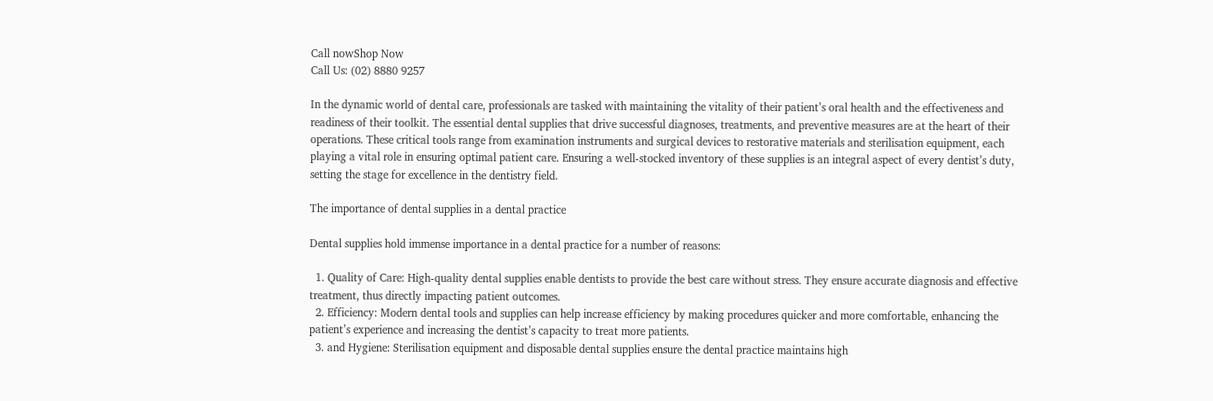Call nowShop Now
Call Us: (02) 8880 9257

In the dynamic world of dental care, professionals are tasked with maintaining the vitality of their patient’s oral health and the effectiveness and readiness of their toolkit. The essential dental supplies that drive successful diagnoses, treatments, and preventive measures are at the heart of their operations. These critical tools range from examination instruments and surgical devices to restorative materials and sterilisation equipment, each playing a vital role in ensuring optimal patient care. Ensuring a well-stocked inventory of these supplies is an integral aspect of every dentist’s duty, setting the stage for excellence in the dentistry field.

The importance of dental supplies in a dental practice

Dental supplies hold immense importance in a dental practice for a number of reasons:

  1. Quality of Care: High-quality dental supplies enable dentists to provide the best care without stress. They ensure accurate diagnosis and effective treatment, thus directly impacting patient outcomes.
  2. Efficiency: Modern dental tools and supplies can help increase efficiency by making procedures quicker and more comfortable, enhancing the patient’s experience and increasing the dentist’s capacity to treat more patients.
  3. and Hygiene: Sterilisation equipment and disposable dental supplies ensure the dental practice maintains high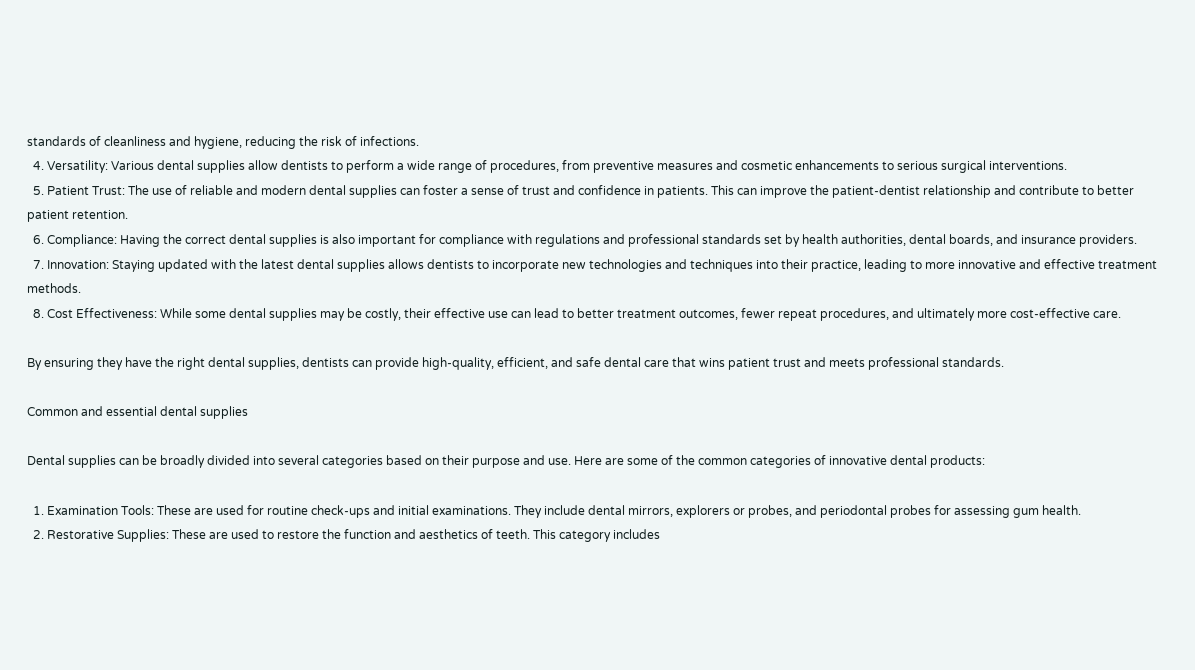standards of cleanliness and hygiene, reducing the risk of infections.
  4. Versatility: Various dental supplies allow dentists to perform a wide range of procedures, from preventive measures and cosmetic enhancements to serious surgical interventions.
  5. Patient Trust: The use of reliable and modern dental supplies can foster a sense of trust and confidence in patients. This can improve the patient-dentist relationship and contribute to better patient retention.
  6. Compliance: Having the correct dental supplies is also important for compliance with regulations and professional standards set by health authorities, dental boards, and insurance providers.
  7. Innovation: Staying updated with the latest dental supplies allows dentists to incorporate new technologies and techniques into their practice, leading to more innovative and effective treatment methods.
  8. Cost Effectiveness: While some dental supplies may be costly, their effective use can lead to better treatment outcomes, fewer repeat procedures, and ultimately more cost-effective care.

By ensuring they have the right dental supplies, dentists can provide high-quality, efficient, and safe dental care that wins patient trust and meets professional standards.

Common and essential dental supplies

Dental supplies can be broadly divided into several categories based on their purpose and use. Here are some of the common categories of innovative dental products:

  1. Examination Tools: These are used for routine check-ups and initial examinations. They include dental mirrors, explorers or probes, and periodontal probes for assessing gum health.
  2. Restorative Supplies: These are used to restore the function and aesthetics of teeth. This category includes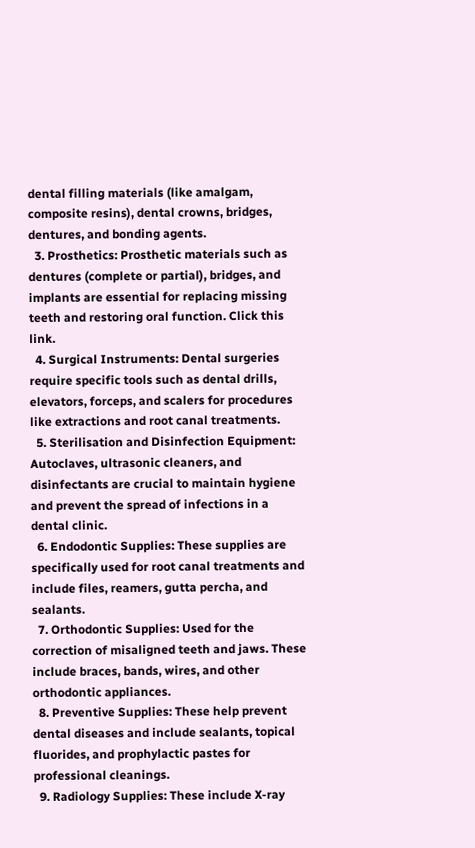dental filling materials (like amalgam, composite resins), dental crowns, bridges, dentures, and bonding agents.
  3. Prosthetics: Prosthetic materials such as dentures (complete or partial), bridges, and implants are essential for replacing missing teeth and restoring oral function. Click this link.
  4. Surgical Instruments: Dental surgeries require specific tools such as dental drills, elevators, forceps, and scalers for procedures like extractions and root canal treatments.
  5. Sterilisation and Disinfection Equipment: Autoclaves, ultrasonic cleaners, and disinfectants are crucial to maintain hygiene and prevent the spread of infections in a dental clinic.
  6. Endodontic Supplies: These supplies are specifically used for root canal treatments and include files, reamers, gutta percha, and sealants.
  7. Orthodontic Supplies: Used for the correction of misaligned teeth and jaws. These include braces, bands, wires, and other orthodontic appliances.
  8. Preventive Supplies: These help prevent dental diseases and include sealants, topical fluorides, and prophylactic pastes for professional cleanings.
  9. Radiology Supplies: These include X-ray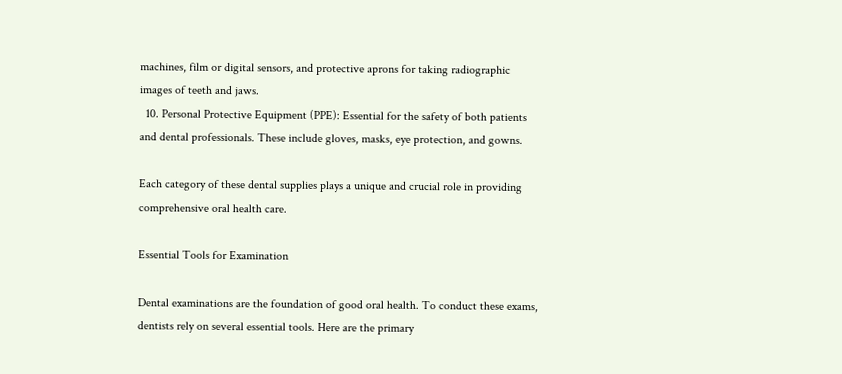machines, film or digital sensors, and protective aprons for taking radiographic images of teeth and jaws.
  10. Personal Protective Equipment (PPE): Essential for the safety of both patients and dental professionals. These include gloves, masks, eye protection, and gowns.

Each category of these dental supplies plays a unique and crucial role in providing comprehensive oral health care.

Essential Tools for Examination

Dental examinations are the foundation of good oral health. To conduct these exams, dentists rely on several essential tools. Here are the primary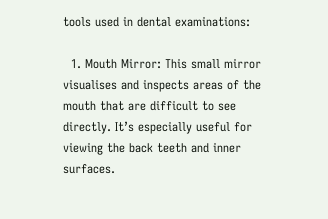tools used in dental examinations:

  1. Mouth Mirror: This small mirror visualises and inspects areas of the mouth that are difficult to see directly. It’s especially useful for viewing the back teeth and inner surfaces.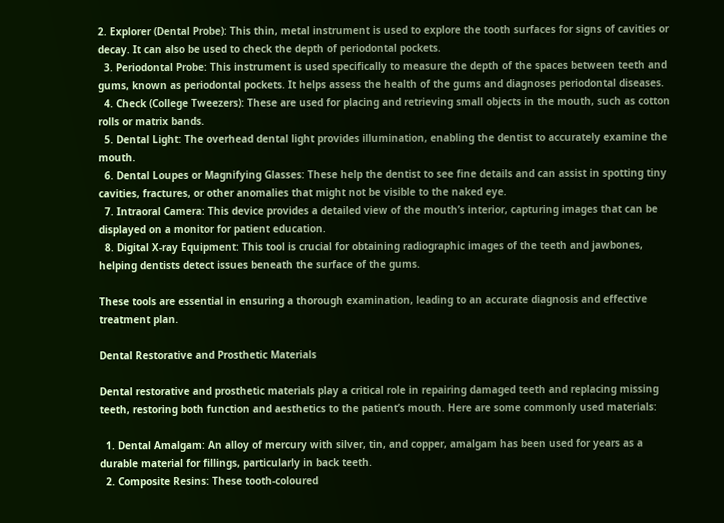2. Explorer (Dental Probe): This thin, metal instrument is used to explore the tooth surfaces for signs of cavities or decay. It can also be used to check the depth of periodontal pockets.
  3. Periodontal Probe: This instrument is used specifically to measure the depth of the spaces between teeth and gums, known as periodontal pockets. It helps assess the health of the gums and diagnoses periodontal diseases.
  4. Check (College Tweezers): These are used for placing and retrieving small objects in the mouth, such as cotton rolls or matrix bands.
  5. Dental Light: The overhead dental light provides illumination, enabling the dentist to accurately examine the mouth.
  6. Dental Loupes or Magnifying Glasses: These help the dentist to see fine details and can assist in spotting tiny cavities, fractures, or other anomalies that might not be visible to the naked eye.
  7. Intraoral Camera: This device provides a detailed view of the mouth’s interior, capturing images that can be displayed on a monitor for patient education.
  8. Digital X-ray Equipment: This tool is crucial for obtaining radiographic images of the teeth and jawbones, helping dentists detect issues beneath the surface of the gums.

These tools are essential in ensuring a thorough examination, leading to an accurate diagnosis and effective treatment plan.

Dental Restorative and Prosthetic Materials

Dental restorative and prosthetic materials play a critical role in repairing damaged teeth and replacing missing teeth, restoring both function and aesthetics to the patient’s mouth. Here are some commonly used materials:

  1. Dental Amalgam: An alloy of mercury with silver, tin, and copper, amalgam has been used for years as a durable material for fillings, particularly in back teeth.
  2. Composite Resins: These tooth-coloured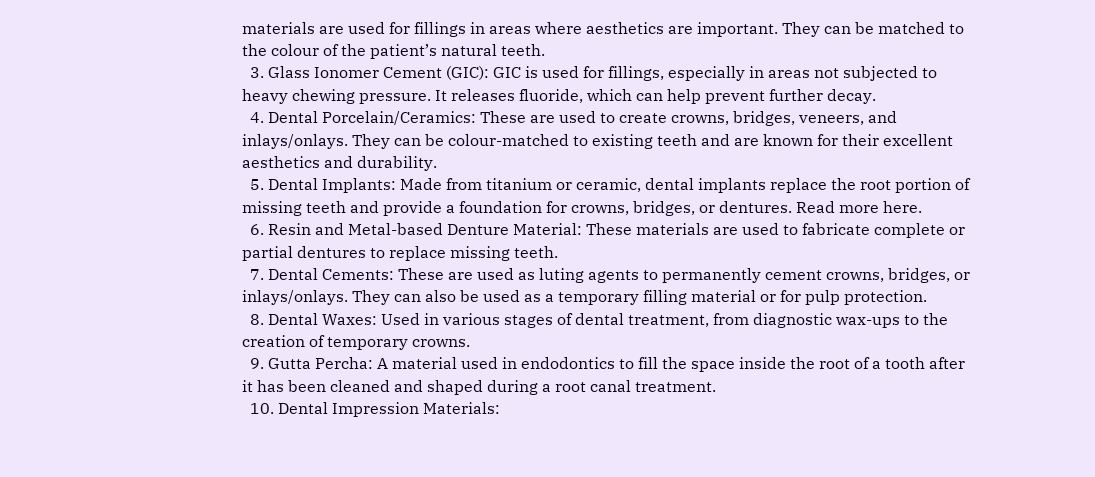materials are used for fillings in areas where aesthetics are important. They can be matched to the colour of the patient’s natural teeth.
  3. Glass Ionomer Cement (GIC): GIC is used for fillings, especially in areas not subjected to heavy chewing pressure. It releases fluoride, which can help prevent further decay.
  4. Dental Porcelain/Ceramics: These are used to create crowns, bridges, veneers, and inlays/onlays. They can be colour-matched to existing teeth and are known for their excellent aesthetics and durability.
  5. Dental Implants: Made from titanium or ceramic, dental implants replace the root portion of missing teeth and provide a foundation for crowns, bridges, or dentures. Read more here.
  6. Resin and Metal-based Denture Material: These materials are used to fabricate complete or partial dentures to replace missing teeth.
  7. Dental Cements: These are used as luting agents to permanently cement crowns, bridges, or inlays/onlays. They can also be used as a temporary filling material or for pulp protection.
  8. Dental Waxes: Used in various stages of dental treatment, from diagnostic wax-ups to the creation of temporary crowns.
  9. Gutta Percha: A material used in endodontics to fill the space inside the root of a tooth after it has been cleaned and shaped during a root canal treatment.
  10. Dental Impression Materials: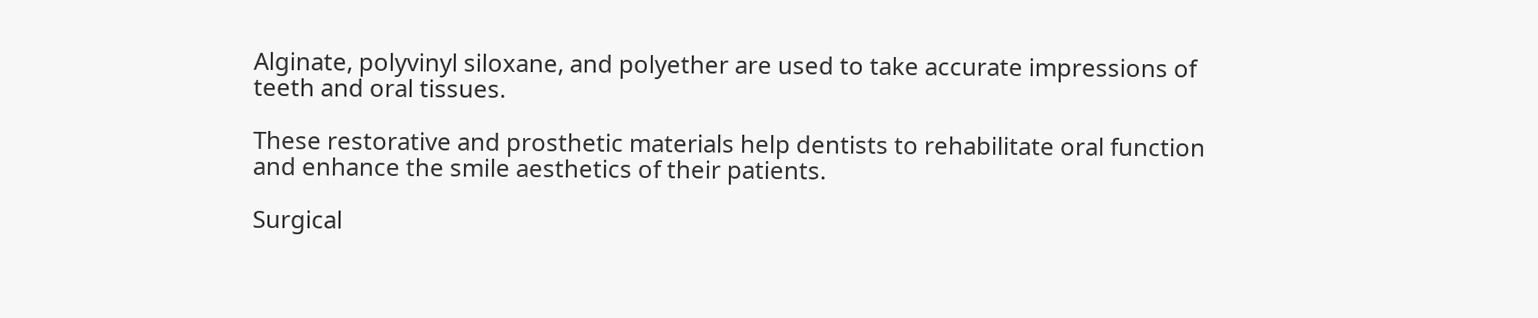Alginate, polyvinyl siloxane, and polyether are used to take accurate impressions of teeth and oral tissues.

These restorative and prosthetic materials help dentists to rehabilitate oral function and enhance the smile aesthetics of their patients.

Surgical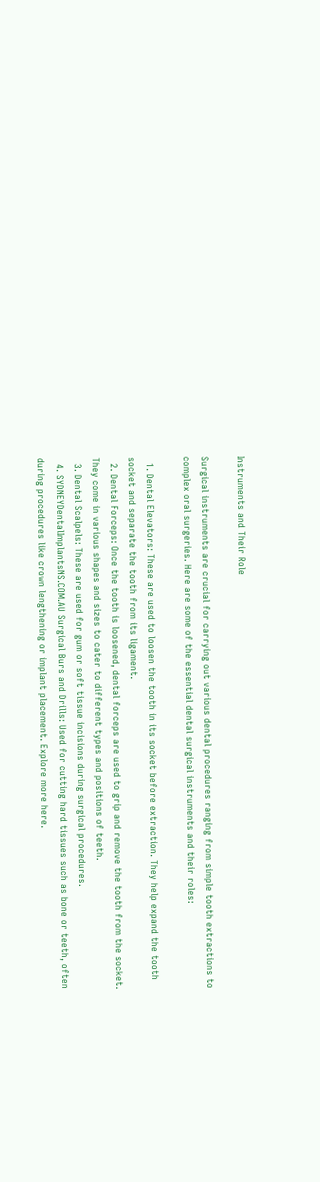Instruments and Their Role

Surgical instruments are crucial for carrying out various dental procedures ranging from simple tooth extractions to complex oral surgeries. Here are some of the essential dental surgical instruments and their roles:

  1. Dental Elevators: These are used to loosen the tooth in its socket before extraction. They help expand the tooth socket and separate the tooth from its ligament.
  2. Dental Forceps: Once the tooth is loosened, dental forceps are used to grip and remove the tooth from the socket. They come in various shapes and sizes to cater to different types and positions of teeth.
  3. Dental Scalpels: These are used for gum or soft tissue incisions during surgical procedures.
  4. SYDNEYDentalImplantsNS.COM.AU Surgical Burs and Drills: Used for cutting hard tissues such as bone or teeth, often during procedures like crown lengthening or implant placement. Explore more here.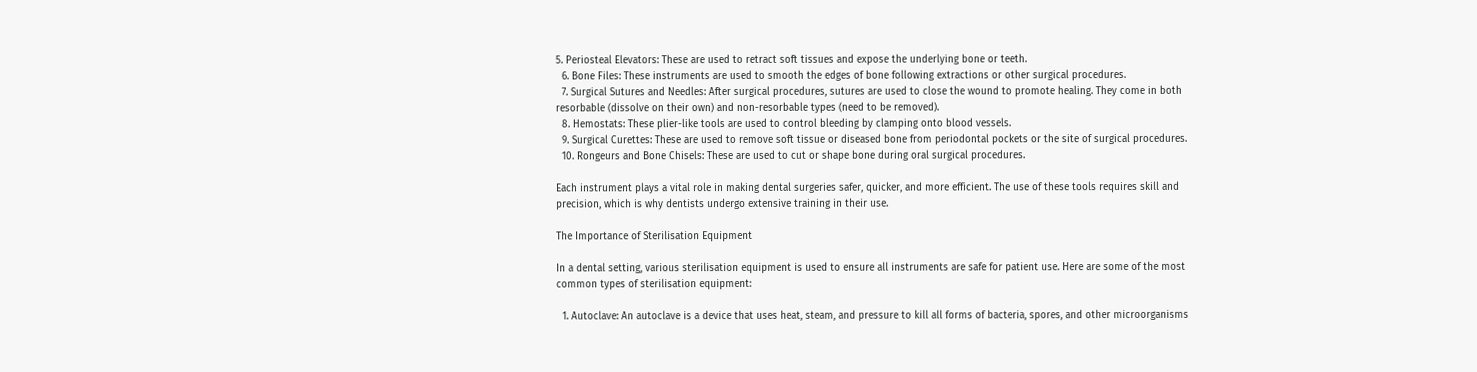5. Periosteal Elevators: These are used to retract soft tissues and expose the underlying bone or teeth.
  6. Bone Files: These instruments are used to smooth the edges of bone following extractions or other surgical procedures.
  7. Surgical Sutures and Needles: After surgical procedures, sutures are used to close the wound to promote healing. They come in both resorbable (dissolve on their own) and non-resorbable types (need to be removed).
  8. Hemostats: These plier-like tools are used to control bleeding by clamping onto blood vessels.
  9. Surgical Curettes: These are used to remove soft tissue or diseased bone from periodontal pockets or the site of surgical procedures.
  10. Rongeurs and Bone Chisels: These are used to cut or shape bone during oral surgical procedures.

Each instrument plays a vital role in making dental surgeries safer, quicker, and more efficient. The use of these tools requires skill and precision, which is why dentists undergo extensive training in their use.

The Importance of Sterilisation Equipment

In a dental setting, various sterilisation equipment is used to ensure all instruments are safe for patient use. Here are some of the most common types of sterilisation equipment:

  1. Autoclave: An autoclave is a device that uses heat, steam, and pressure to kill all forms of bacteria, spores, and other microorganisms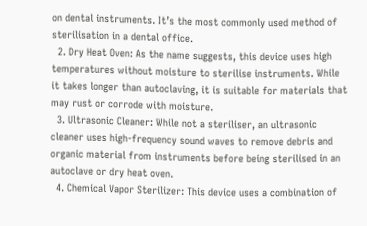on dental instruments. It’s the most commonly used method of sterilisation in a dental office.
  2. Dry Heat Oven: As the name suggests, this device uses high temperatures without moisture to sterilise instruments. While it takes longer than autoclaving, it is suitable for materials that may rust or corrode with moisture.
  3. Ultrasonic Cleaner: While not a steriliser, an ultrasonic cleaner uses high-frequency sound waves to remove debris and organic material from instruments before being sterilised in an autoclave or dry heat oven.
  4. Chemical Vapor Sterilizer: This device uses a combination of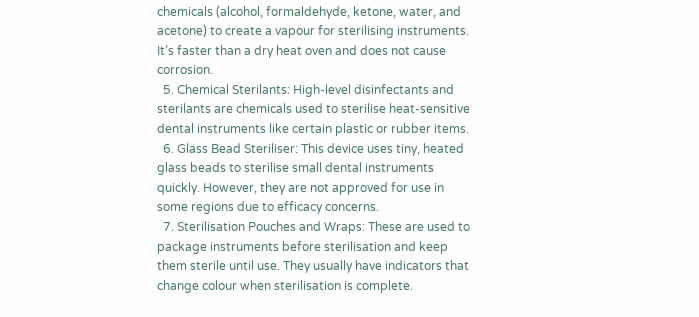chemicals (alcohol, formaldehyde, ketone, water, and acetone) to create a vapour for sterilising instruments. It’s faster than a dry heat oven and does not cause corrosion.
  5. Chemical Sterilants: High-level disinfectants and sterilants are chemicals used to sterilise heat-sensitive dental instruments like certain plastic or rubber items.
  6. Glass Bead Steriliser: This device uses tiny, heated glass beads to sterilise small dental instruments quickly. However, they are not approved for use in some regions due to efficacy concerns.
  7. Sterilisation Pouches and Wraps: These are used to package instruments before sterilisation and keep them sterile until use. They usually have indicators that change colour when sterilisation is complete.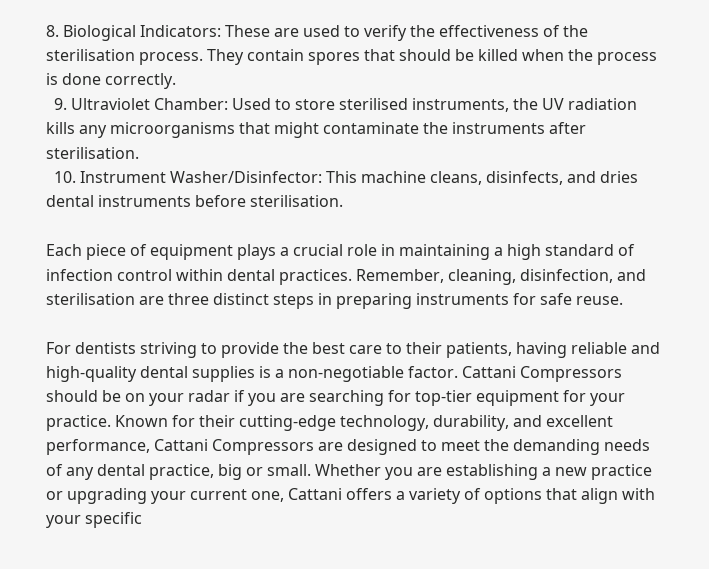8. Biological Indicators: These are used to verify the effectiveness of the sterilisation process. They contain spores that should be killed when the process is done correctly.
  9. Ultraviolet Chamber: Used to store sterilised instruments, the UV radiation kills any microorganisms that might contaminate the instruments after sterilisation.
  10. Instrument Washer/Disinfector: This machine cleans, disinfects, and dries dental instruments before sterilisation.

Each piece of equipment plays a crucial role in maintaining a high standard of infection control within dental practices. Remember, cleaning, disinfection, and sterilisation are three distinct steps in preparing instruments for safe reuse.

For dentists striving to provide the best care to their patients, having reliable and high-quality dental supplies is a non-negotiable factor. Cattani Compressors should be on your radar if you are searching for top-tier equipment for your practice. Known for their cutting-edge technology, durability, and excellent performance, Cattani Compressors are designed to meet the demanding needs of any dental practice, big or small. Whether you are establishing a new practice or upgrading your current one, Cattani offers a variety of options that align with your specific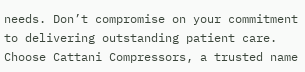needs. Don’t compromise on your commitment to delivering outstanding patient care. Choose Cattani Compressors, a trusted name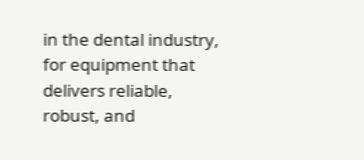in the dental industry, for equipment that delivers reliable, robust, and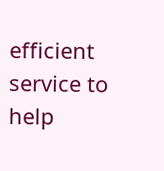efficient service to help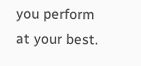you perform at your best.